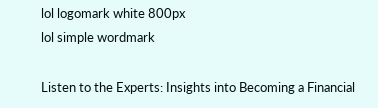lol logomark white 800px
lol simple wordmark

Listen to the Experts: Insights into Becoming a Financial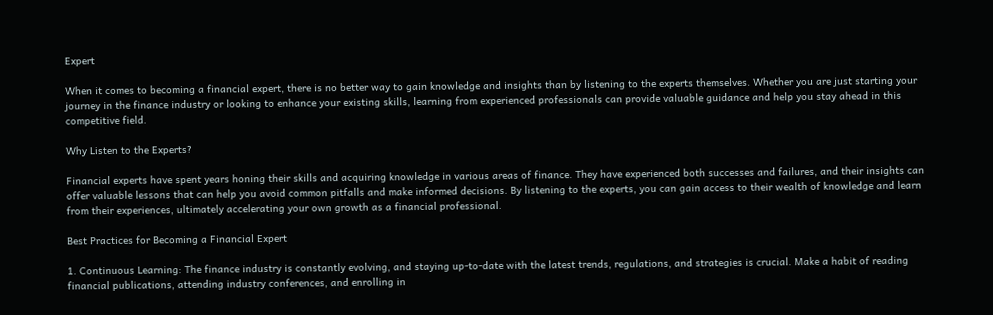Expert

When it comes to becoming a financial expert, there is no better way to gain knowledge and insights than by listening to the experts themselves. Whether you are just starting your journey in the finance industry or looking to enhance your existing skills, learning from experienced professionals can provide valuable guidance and help you stay ahead in this competitive field.

Why Listen to the Experts?

Financial experts have spent years honing their skills and acquiring knowledge in various areas of finance. They have experienced both successes and failures, and their insights can offer valuable lessons that can help you avoid common pitfalls and make informed decisions. By listening to the experts, you can gain access to their wealth of knowledge and learn from their experiences, ultimately accelerating your own growth as a financial professional.

Best Practices for Becoming a Financial Expert

1. Continuous Learning: The finance industry is constantly evolving, and staying up-to-date with the latest trends, regulations, and strategies is crucial. Make a habit of reading financial publications, attending industry conferences, and enrolling in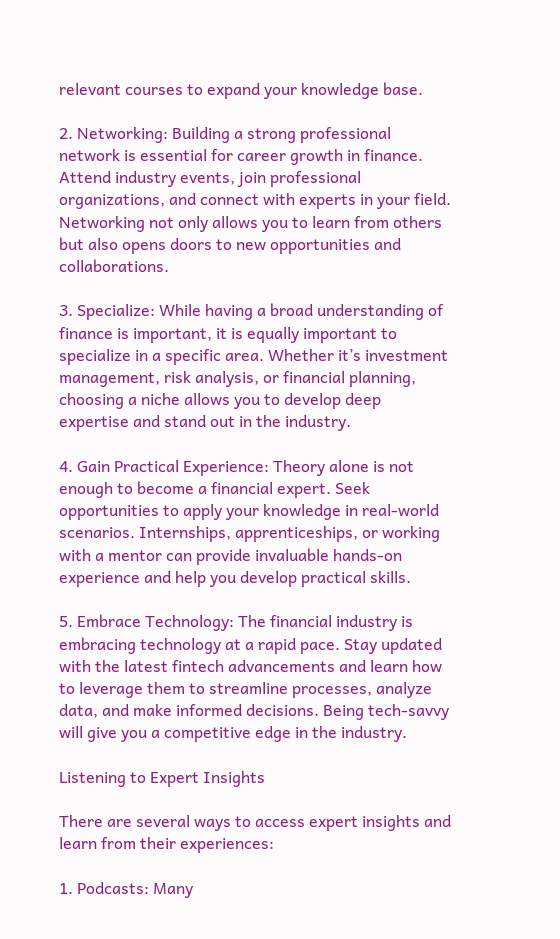relevant courses to expand your knowledge base.

2. Networking: Building a strong professional network is essential for career growth in finance. Attend industry events, join professional organizations, and connect with experts in your field. Networking not only allows you to learn from others but also opens doors to new opportunities and collaborations.

3. Specialize: While having a broad understanding of finance is important, it is equally important to specialize in a specific area. Whether it’s investment management, risk analysis, or financial planning, choosing a niche allows you to develop deep expertise and stand out in the industry.

4. Gain Practical Experience: Theory alone is not enough to become a financial expert. Seek opportunities to apply your knowledge in real-world scenarios. Internships, apprenticeships, or working with a mentor can provide invaluable hands-on experience and help you develop practical skills.

5. Embrace Technology: The financial industry is embracing technology at a rapid pace. Stay updated with the latest fintech advancements and learn how to leverage them to streamline processes, analyze data, and make informed decisions. Being tech-savvy will give you a competitive edge in the industry.

Listening to Expert Insights

There are several ways to access expert insights and learn from their experiences:

1. Podcasts: Many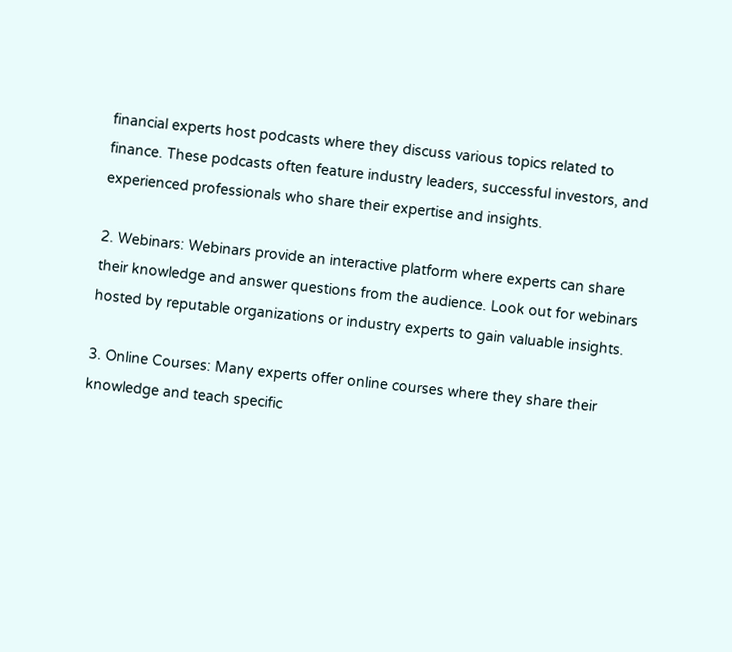financial experts host podcasts where they discuss various topics related to finance. These podcasts often feature industry leaders, successful investors, and experienced professionals who share their expertise and insights.

2. Webinars: Webinars provide an interactive platform where experts can share their knowledge and answer questions from the audience. Look out for webinars hosted by reputable organizations or industry experts to gain valuable insights.

3. Online Courses: Many experts offer online courses where they share their knowledge and teach specific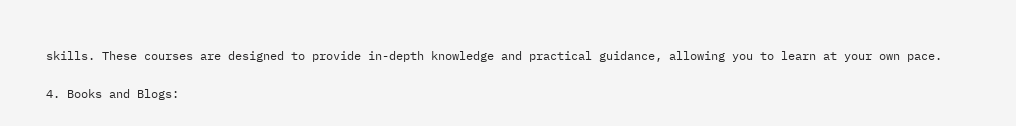skills. These courses are designed to provide in-depth knowledge and practical guidance, allowing you to learn at your own pace.

4. Books and Blogs: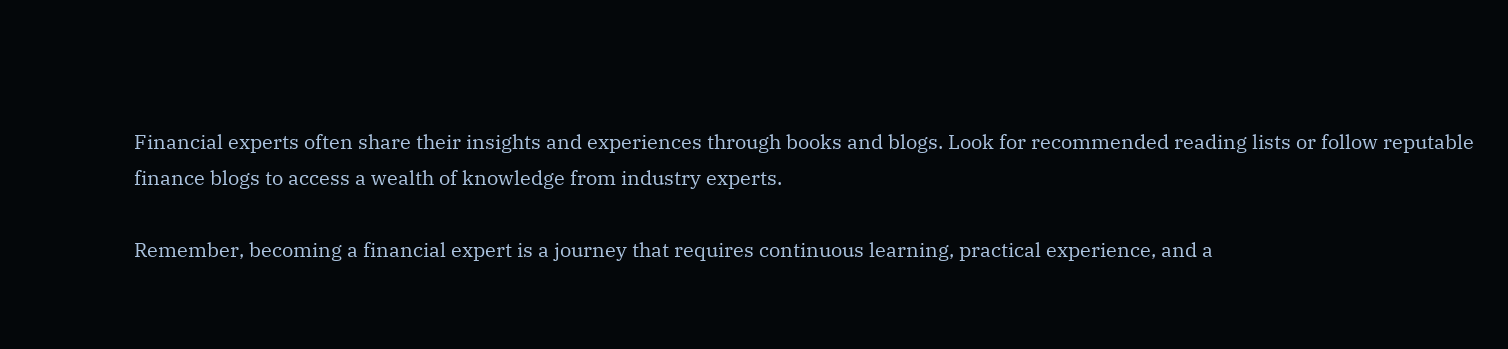Financial experts often share their insights and experiences through books and blogs. Look for recommended reading lists or follow reputable finance blogs to access a wealth of knowledge from industry experts.

Remember, becoming a financial expert is a journey that requires continuous learning, practical experience, and a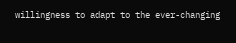willingness to adapt to the ever-changing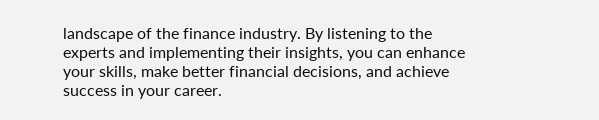landscape of the finance industry. By listening to the experts and implementing their insights, you can enhance your skills, make better financial decisions, and achieve success in your career.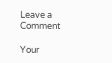Leave a Comment

Your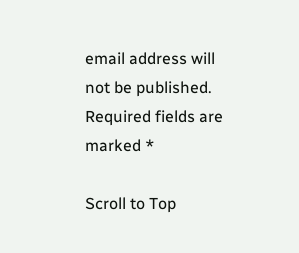email address will not be published. Required fields are marked *

Scroll to Top